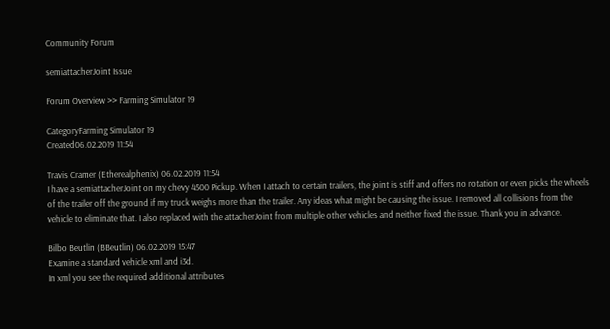Community Forum

semiattacherJoint Issue

Forum Overview >> Farming Simulator 19

CategoryFarming Simulator 19
Created06.02.2019 11:54

Travis Cramer (Etherealphenix) 06.02.2019 11:54
I have a semiattacherJoint on my chevy 4500 Pickup. When I attach to certain trailers, the joint is stiff and offers no rotation or even picks the wheels of the trailer off the ground if my truck weighs more than the trailer. Any ideas what might be causing the issue. I removed all collisions from the vehicle to eliminate that. I also replaced with the attacherJoint from multiple other vehicles and neither fixed the issue. Thank you in advance.

Bilbo Beutlin (BBeutlin) 06.02.2019 15:47
Examine a standard vehicle xml and i3d.
In xml you see the required additional attributes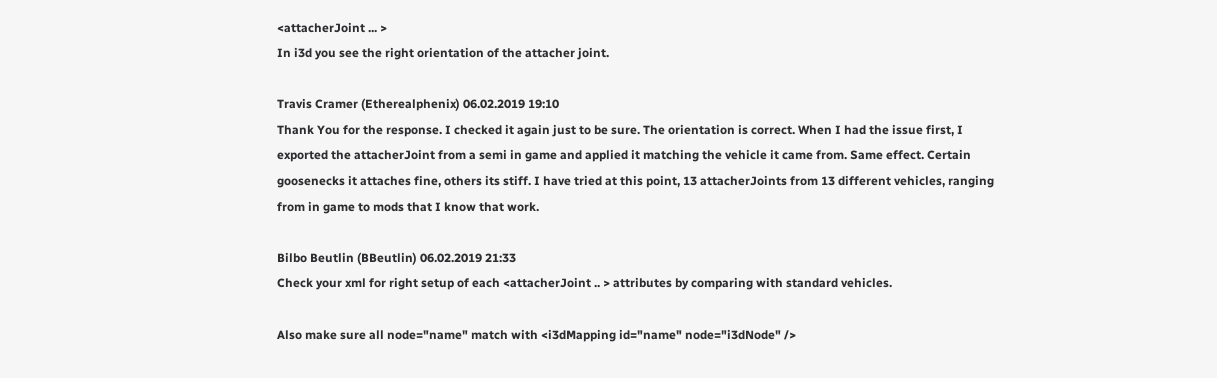<attacherJoint ... >
In i3d you see the right orientation of the attacher joint.

Travis Cramer (Etherealphenix) 06.02.2019 19:10
Thank You for the response. I checked it again just to be sure. The orientation is correct. When I had the issue first, I exported the attacherJoint from a semi in game and applied it matching the vehicle it came from. Same effect. Certain goosenecks it attaches fine, others its stiff. I have tried at this point, 13 attacherJoints from 13 different vehicles, ranging from in game to mods that I know that work.

Bilbo Beutlin (BBeutlin) 06.02.2019 21:33
Check your xml for right setup of each <attacherJoint .. > attributes by comparing with standard vehicles.

Also make sure all node="name" match with <i3dMapping id="name" node="i3dNode" />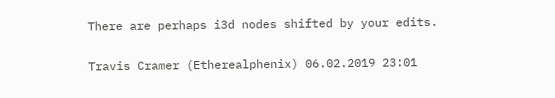There are perhaps i3d nodes shifted by your edits.

Travis Cramer (Etherealphenix) 06.02.2019 23:01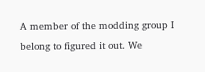A member of the modding group I belong to figured it out. We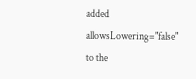added allowsLowering="false" to the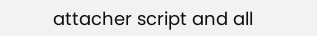attacher script and all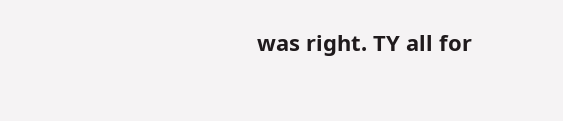was right. TY all for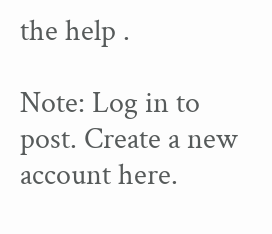the help .

Note: Log in to post. Create a new account here.